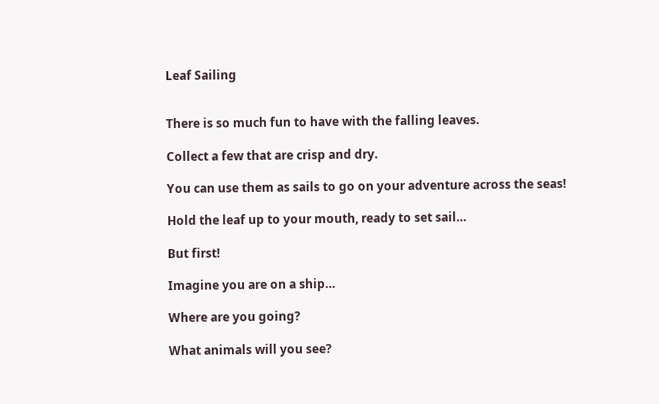Leaf Sailing


There is so much fun to have with the falling leaves.

Collect a few that are crisp and dry.

You can use them as sails to go on your adventure across the seas!

Hold the leaf up to your mouth, ready to set sail…

But first!

Imagine you are on a ship…

Where are you going?

What animals will you see?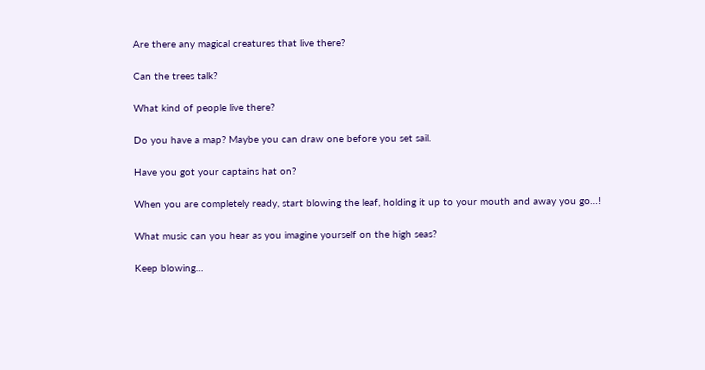Are there any magical creatures that live there?

Can the trees talk?

What kind of people live there?

Do you have a map? Maybe you can draw one before you set sail.

Have you got your captains hat on?

When you are completely ready, start blowing the leaf, holding it up to your mouth and away you go…!

What music can you hear as you imagine yourself on the high seas?

Keep blowing…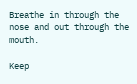Breathe in through the nose and out through the mouth.

Keep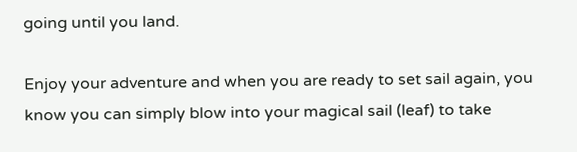going until you land.

Enjoy your adventure and when you are ready to set sail again, you know you can simply blow into your magical sail (leaf) to take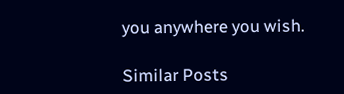you anywhere you wish.

Similar Posts